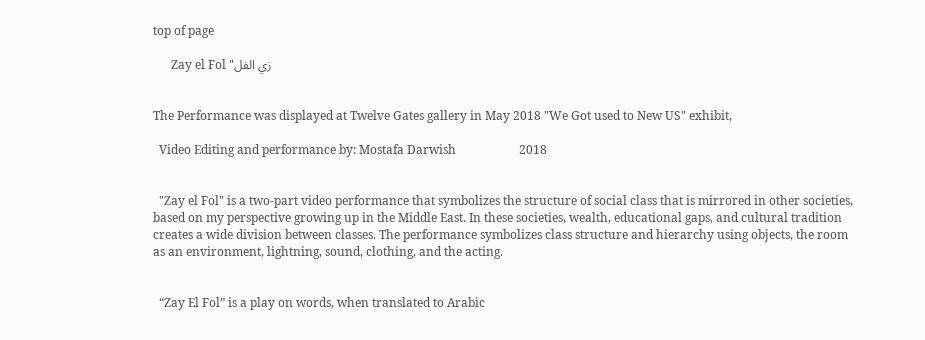top of page

      Zay el Fol "زي الفل


The Performance was displayed at Twelve Gates gallery in May 2018 "We Got used to New US" exhibit,

  Video Editing and performance by: Mostafa Darwish                     2018


  "Zay el Fol" is a two-part video performance that symbolizes the structure of social class that is mirrored in other societies, based on my perspective growing up in the Middle East. In these societies, wealth, educational gaps, and cultural tradition creates a wide division between classes. The performance symbolizes class structure and hierarchy using objects, the room as an environment, lightning, sound, clothing, and the acting.


  “Zay El Fol” is a play on words, when translated to Arabic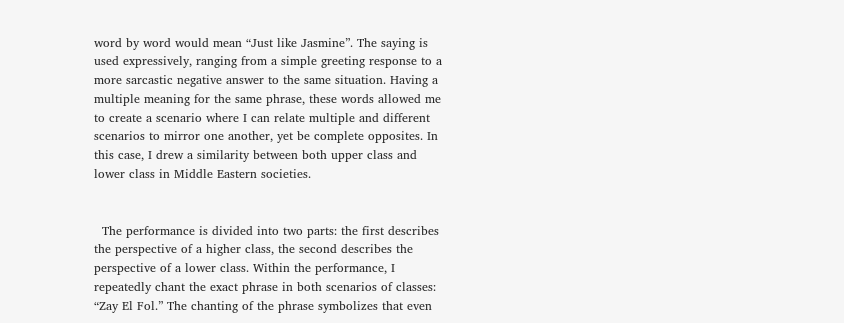word by word would mean “Just like Jasmine”. The saying is used expressively, ranging from a simple greeting response to a more sarcastic negative answer to the same situation. Having a multiple meaning for the same phrase, these words allowed me to create a scenario where I can relate multiple and different scenarios to mirror one another, yet be complete opposites. In this case, I drew a similarity between both upper class and lower class in Middle Eastern societies.


  The performance is divided into two parts: the first describes the perspective of a higher class, the second describes the perspective of a lower class. Within the performance, I repeatedly chant the exact phrase in both scenarios of classes: “Zay El Fol.” The chanting of the phrase symbolizes that even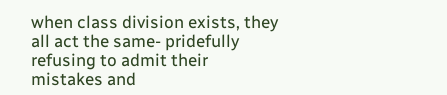when class division exists, they all act the same- pridefully refusing to admit their mistakes and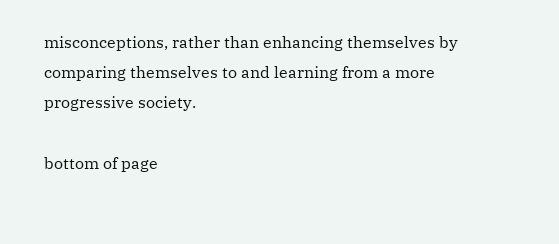misconceptions, rather than enhancing themselves by comparing themselves to and learning from a more progressive society.

bottom of page